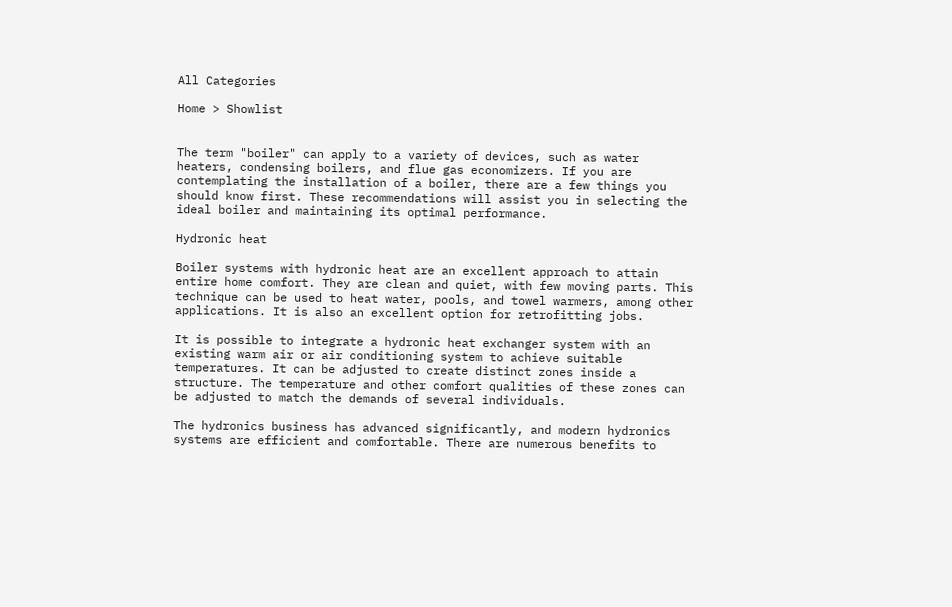All Categories

Home > Showlist


The term "boiler" can apply to a variety of devices, such as water heaters, condensing boilers, and flue gas economizers. If you are contemplating the installation of a boiler, there are a few things you should know first. These recommendations will assist you in selecting the ideal boiler and maintaining its optimal performance.

Hydronic heat

Boiler systems with hydronic heat are an excellent approach to attain entire home comfort. They are clean and quiet, with few moving parts. This technique can be used to heat water, pools, and towel warmers, among other applications. It is also an excellent option for retrofitting jobs.

It is possible to integrate a hydronic heat exchanger system with an existing warm air or air conditioning system to achieve suitable temperatures. It can be adjusted to create distinct zones inside a structure. The temperature and other comfort qualities of these zones can be adjusted to match the demands of several individuals.

The hydronics business has advanced significantly, and modern hydronics systems are efficient and comfortable. There are numerous benefits to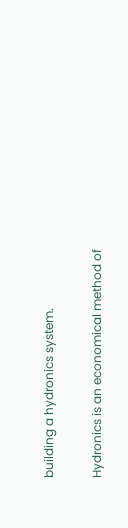building a hydronics system.

Hydronics is an economical method of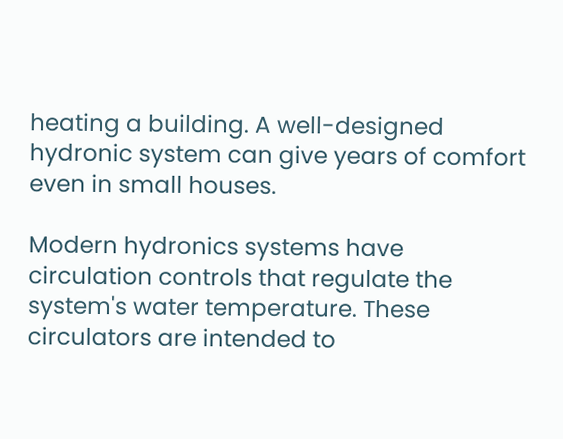heating a building. A well-designed hydronic system can give years of comfort even in small houses.

Modern hydronics systems have circulation controls that regulate the system's water temperature. These circulators are intended to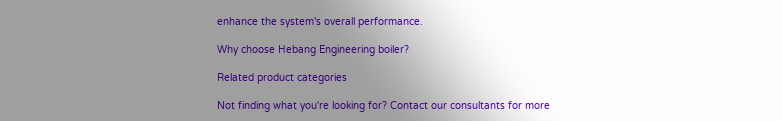enhance the system's overall performance.

Why choose Hebang Engineering boiler?

Related product categories

Not finding what you're looking for? Contact our consultants for more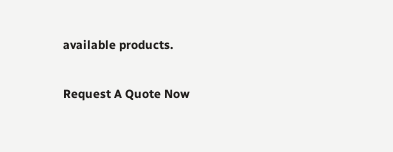available products.

Request A Quote Now